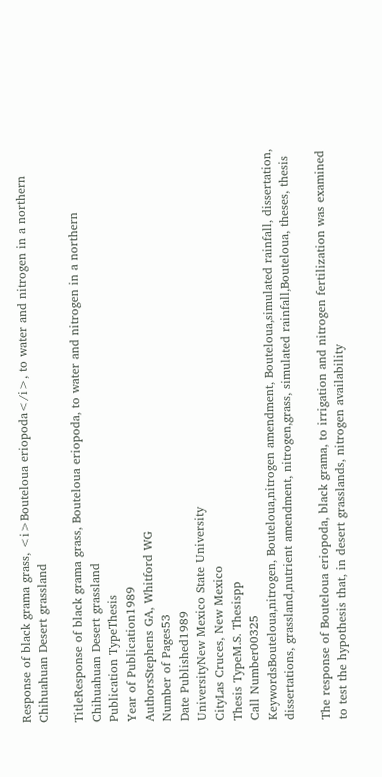Response of black grama grass, <i>Bouteloua eriopoda</i>, to water and nitrogen in a northern Chihuahuan Desert grassland

TitleResponse of black grama grass, Bouteloua eriopoda, to water and nitrogen in a northern Chihuahuan Desert grassland
Publication TypeThesis
Year of Publication1989
AuthorsStephens GA, Whitford WG
Number of Pages53
Date Published1989
UniversityNew Mexico State University
CityLas Cruces, New Mexico
Thesis TypeM.S. Thesispp
Call Number00325
KeywordsBouteloua,nitrogen, Bouteloua,nitrogen amendment, Bouteloua,simulated rainfall, dissertation, dissertations, grassland,nutrient amendment, nitrogen,grass, simulated rainfall,Bouteloua, theses, thesis

The response of Bouteloua eriopoda, black grama, to irrigation and nitrogen fertilization was examined to test the hypothesis that, in desert grasslands, nitrogen availability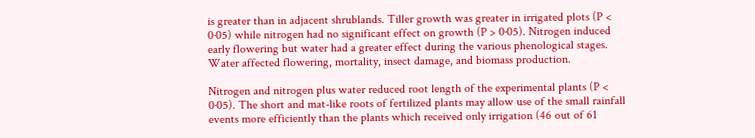is greater than in adjacent shrublands. Tiller growth was greater in irrigated plots (P < 0·05) while nitrogen had no significant effect on growth (P > 0·05). Nitrogen induced early flowering but water had a greater effect during the various phenological stages. Water affected flowering, mortality, insect damage, and biomass production.

Nitrogen and nitrogen plus water reduced root length of the experimental plants (P < 0·05). The short and mat-like roots of fertilized plants may allow use of the small rainfall events more efficiently than the plants which received only irrigation (46 out of 61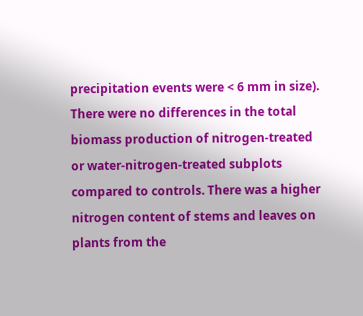precipitation events were < 6 mm in size). There were no differences in the total biomass production of nitrogen-treated or water-nitrogen-treated subplots compared to controls. There was a higher nitrogen content of stems and leaves on plants from the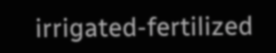irrigated-fertilized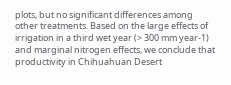plots, but no significant differences among other treatments. Based on the large effects of irrigation in a third wet year (> 300 mm year-1) and marginal nitrogen effects, we conclude that productivity in Chihuahuan Desert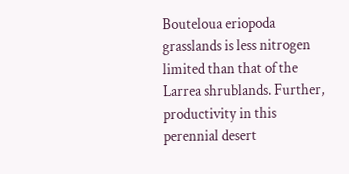Bouteloua eriopoda grasslands is less nitrogen limited than that of the Larrea shrublands. Further, productivity in this perennial desert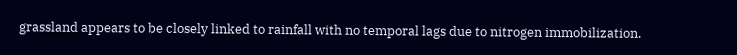grassland appears to be closely linked to rainfall with no temporal lags due to nitrogen immobilization.